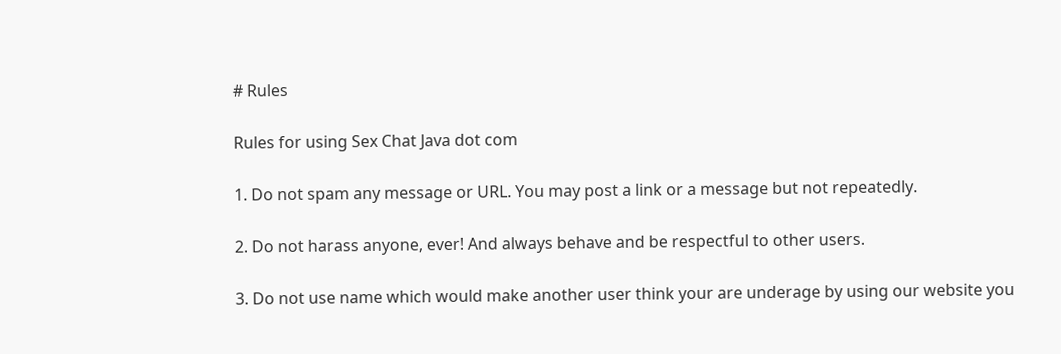# Rules

Rules for using Sex Chat Java dot com

1. Do not spam any message or URL. You may post a link or a message but not repeatedly.

2. Do not harass anyone, ever! And always behave and be respectful to other users.

3. Do not use name which would make another user think your are underage by using our website you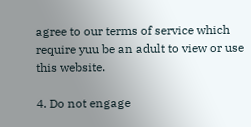agree to our terms of service which require yuu be an adult to view or use this website.

4. Do not engage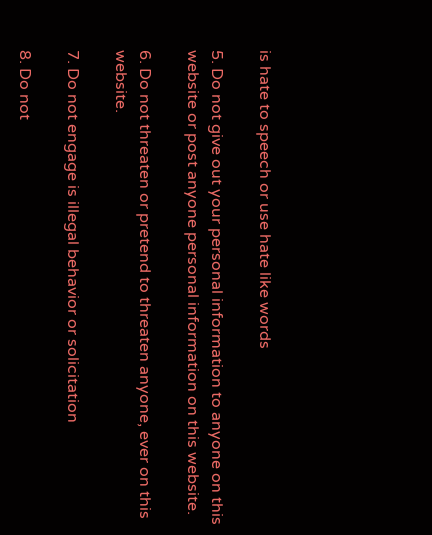is hate to speech or use hate like words

5. Do not give out your personal information to anyone on this website or post anyone personal information on this website.

6. Do not threaten or pretend to threaten anyone, ever on this website.

7. Do not engage is illegal behavior or solicitation

8. Do not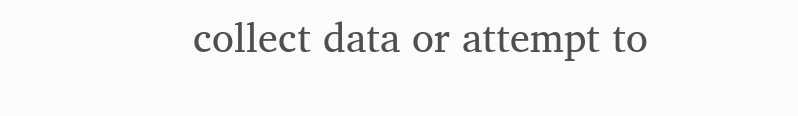collect data or attempt to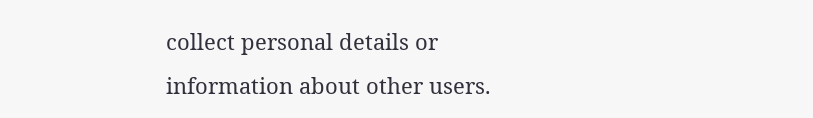collect personal details or information about other users.